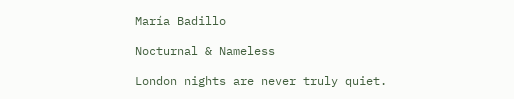María Badillo

Nocturnal & Nameless

London nights are never truly quiet.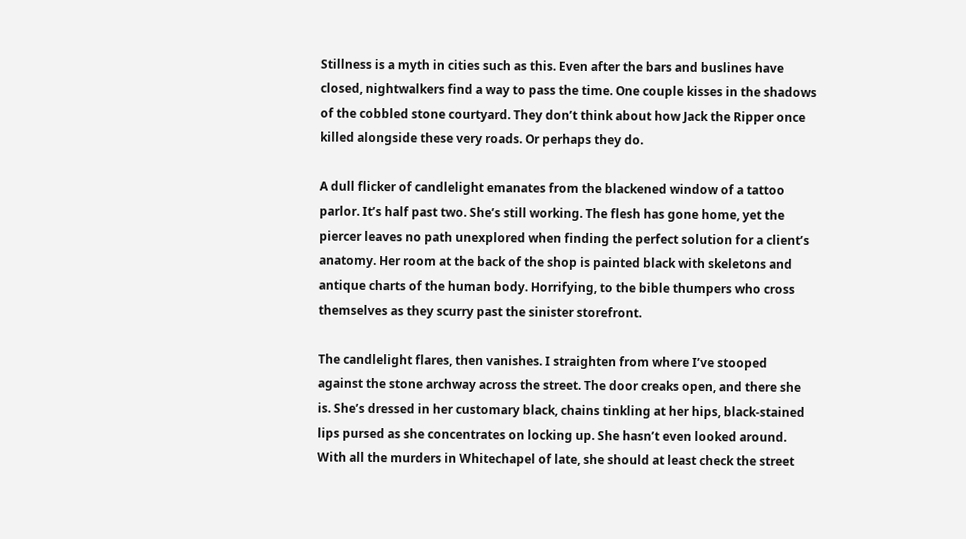Stillness is a myth in cities such as this. Even after the bars and buslines have closed, nightwalkers find a way to pass the time. One couple kisses in the shadows of the cobbled stone courtyard. They don’t think about how Jack the Ripper once killed alongside these very roads. Or perhaps they do.

A dull flicker of candlelight emanates from the blackened window of a tattoo parlor. It’s half past two. She’s still working. The flesh has gone home, yet the piercer leaves no path unexplored when finding the perfect solution for a client’s anatomy. Her room at the back of the shop is painted black with skeletons and antique charts of the human body. Horrifying, to the bible thumpers who cross themselves as they scurry past the sinister storefront.

The candlelight flares, then vanishes. I straighten from where I’ve stooped against the stone archway across the street. The door creaks open, and there she is. She’s dressed in her customary black, chains tinkling at her hips, black-stained lips pursed as she concentrates on locking up. She hasn’t even looked around. With all the murders in Whitechapel of late, she should at least check the street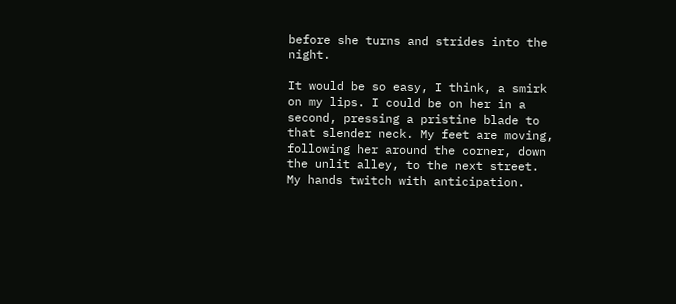before she turns and strides into the night.

It would be so easy, I think, a smirk on my lips. I could be on her in a second, pressing a pristine blade to that slender neck. My feet are moving, following her around the corner, down the unlit alley, to the next street. My hands twitch with anticipation.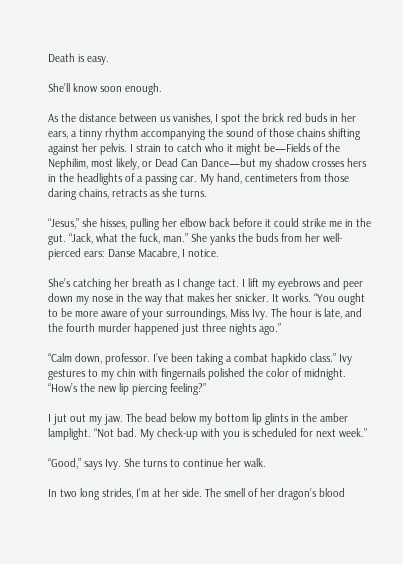Death is easy.

She’ll know soon enough.

As the distance between us vanishes, I spot the brick red buds in her ears, a tinny rhythm accompanying the sound of those chains shifting against her pelvis. I strain to catch who it might be—Fields of the Nephilim, most likely, or Dead Can Dance—but my shadow crosses hers in the headlights of a passing car. My hand, centimeters from those daring chains, retracts as she turns.

“Jesus,” she hisses, pulling her elbow back before it could strike me in the gut. “Jack, what the fuck, man.” She yanks the buds from her well-pierced ears: Danse Macabre, I notice.

She’s catching her breath as I change tact. I lift my eyebrows and peer down my nose in the way that makes her snicker. It works. “You ought to be more aware of your surroundings, Miss Ivy. The hour is late, and the fourth murder happened just three nights ago.”

“Calm down, professor. I’ve been taking a combat hapkido class.” Ivy gestures to my chin with fingernails polished the color of midnight. “How’s the new lip piercing feeling?”

I jut out my jaw. The bead below my bottom lip glints in the amber lamplight. “Not bad. My check-up with you is scheduled for next week.”

“Good,” says Ivy. She turns to continue her walk.

In two long strides, I’m at her side. The smell of her dragon’s blood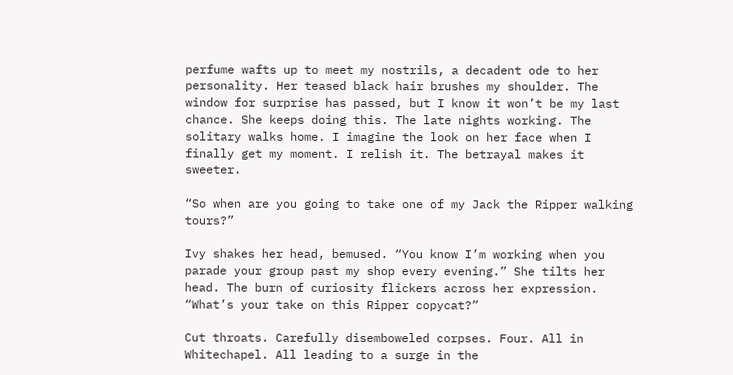perfume wafts up to meet my nostrils, a decadent ode to her personality. Her teased black hair brushes my shoulder. The window for surprise has passed, but I know it won’t be my last chance. She keeps doing this. The late nights working. The solitary walks home. I imagine the look on her face when I finally get my moment. I relish it. The betrayal makes it sweeter.

“So when are you going to take one of my Jack the Ripper walking tours?”

Ivy shakes her head, bemused. “You know I’m working when you parade your group past my shop every evening.” She tilts her head. The burn of curiosity flickers across her expression. “What’s your take on this Ripper copycat?”

Cut throats. Carefully disemboweled corpses. Four. All in Whitechapel. All leading to a surge in the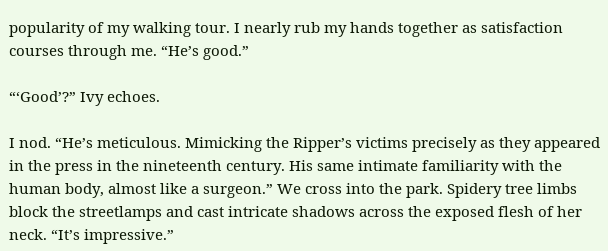popularity of my walking tour. I nearly rub my hands together as satisfaction courses through me. “He’s good.”

“‘Good’?” Ivy echoes.

I nod. “He’s meticulous. Mimicking the Ripper’s victims precisely as they appeared in the press in the nineteenth century. His same intimate familiarity with the human body, almost like a surgeon.” We cross into the park. Spidery tree limbs block the streetlamps and cast intricate shadows across the exposed flesh of her neck. “It’s impressive.”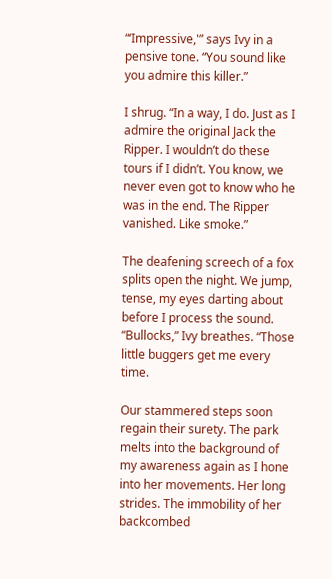“‘Impressive,'” says Ivy in a pensive tone. “You sound like you admire this killer.”

I shrug. “In a way, I do. Just as I admire the original Jack the Ripper. I wouldn’t do these tours if I didn’t. You know, we never even got to know who he was in the end. The Ripper vanished. Like smoke.”

The deafening screech of a fox splits open the night. We jump, tense, my eyes darting about before I process the sound. “Bullocks,” Ivy breathes. “Those little buggers get me every time.

Our stammered steps soon regain their surety. The park melts into the background of my awareness again as I hone into her movements. Her long strides. The immobility of her backcombed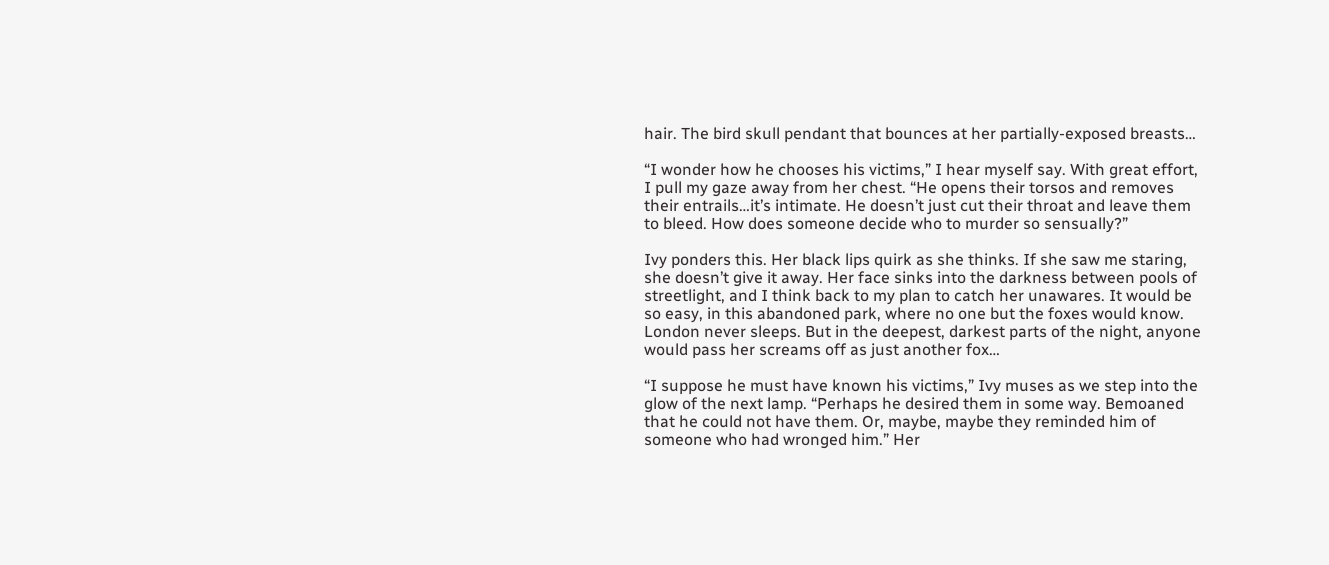hair. The bird skull pendant that bounces at her partially-exposed breasts…

“I wonder how he chooses his victims,” I hear myself say. With great effort, I pull my gaze away from her chest. “He opens their torsos and removes their entrails…it’s intimate. He doesn’t just cut their throat and leave them to bleed. How does someone decide who to murder so sensually?”

Ivy ponders this. Her black lips quirk as she thinks. If she saw me staring, she doesn’t give it away. Her face sinks into the darkness between pools of streetlight, and I think back to my plan to catch her unawares. It would be so easy, in this abandoned park, where no one but the foxes would know. London never sleeps. But in the deepest, darkest parts of the night, anyone would pass her screams off as just another fox…

“I suppose he must have known his victims,” Ivy muses as we step into the glow of the next lamp. “Perhaps he desired them in some way. Bemoaned that he could not have them. Or, maybe, maybe they reminded him of someone who had wronged him.” Her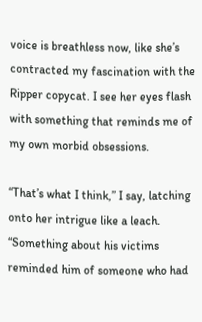voice is breathless now, like she’s contracted my fascination with the Ripper copycat. I see her eyes flash with something that reminds me of my own morbid obsessions.

“That’s what I think,” I say, latching onto her intrigue like a leach. “Something about his victims reminded him of someone who had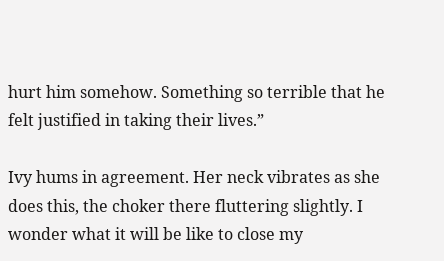hurt him somehow. Something so terrible that he felt justified in taking their lives.”

Ivy hums in agreement. Her neck vibrates as she does this, the choker there fluttering slightly. I wonder what it will be like to close my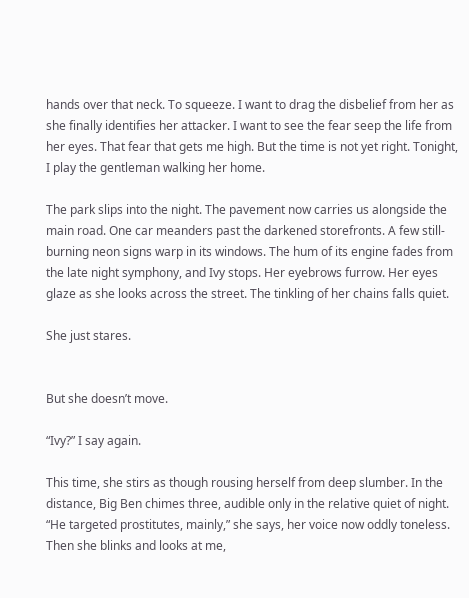hands over that neck. To squeeze. I want to drag the disbelief from her as she finally identifies her attacker. I want to see the fear seep the life from her eyes. That fear that gets me high. But the time is not yet right. Tonight, I play the gentleman walking her home.

The park slips into the night. The pavement now carries us alongside the main road. One car meanders past the darkened storefronts. A few still-burning neon signs warp in its windows. The hum of its engine fades from the late night symphony, and Ivy stops. Her eyebrows furrow. Her eyes glaze as she looks across the street. The tinkling of her chains falls quiet.

She just stares.


But she doesn’t move.

“Ivy?” I say again.

This time, she stirs as though rousing herself from deep slumber. In the distance, Big Ben chimes three, audible only in the relative quiet of night. “He targeted prostitutes, mainly,” she says, her voice now oddly toneless. Then she blinks and looks at me,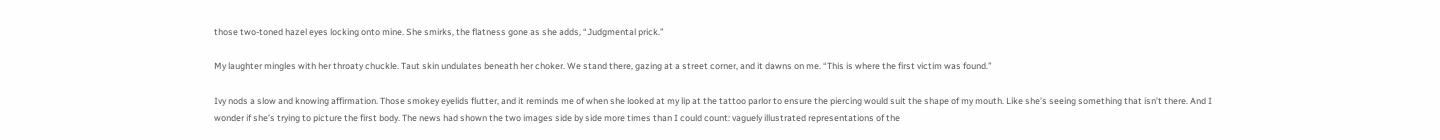those two-toned hazel eyes locking onto mine. She smirks, the flatness gone as she adds, “Judgmental prick.”

My laughter mingles with her throaty chuckle. Taut skin undulates beneath her choker. We stand there, gazing at a street corner, and it dawns on me. “This is where the first victim was found.”

Ivy nods a slow and knowing affirmation. Those smokey eyelids flutter, and it reminds me of when she looked at my lip at the tattoo parlor to ensure the piercing would suit the shape of my mouth. Like she’s seeing something that isn’t there. And I wonder if she’s trying to picture the first body. The news had shown the two images side by side more times than I could count: vaguely illustrated representations of the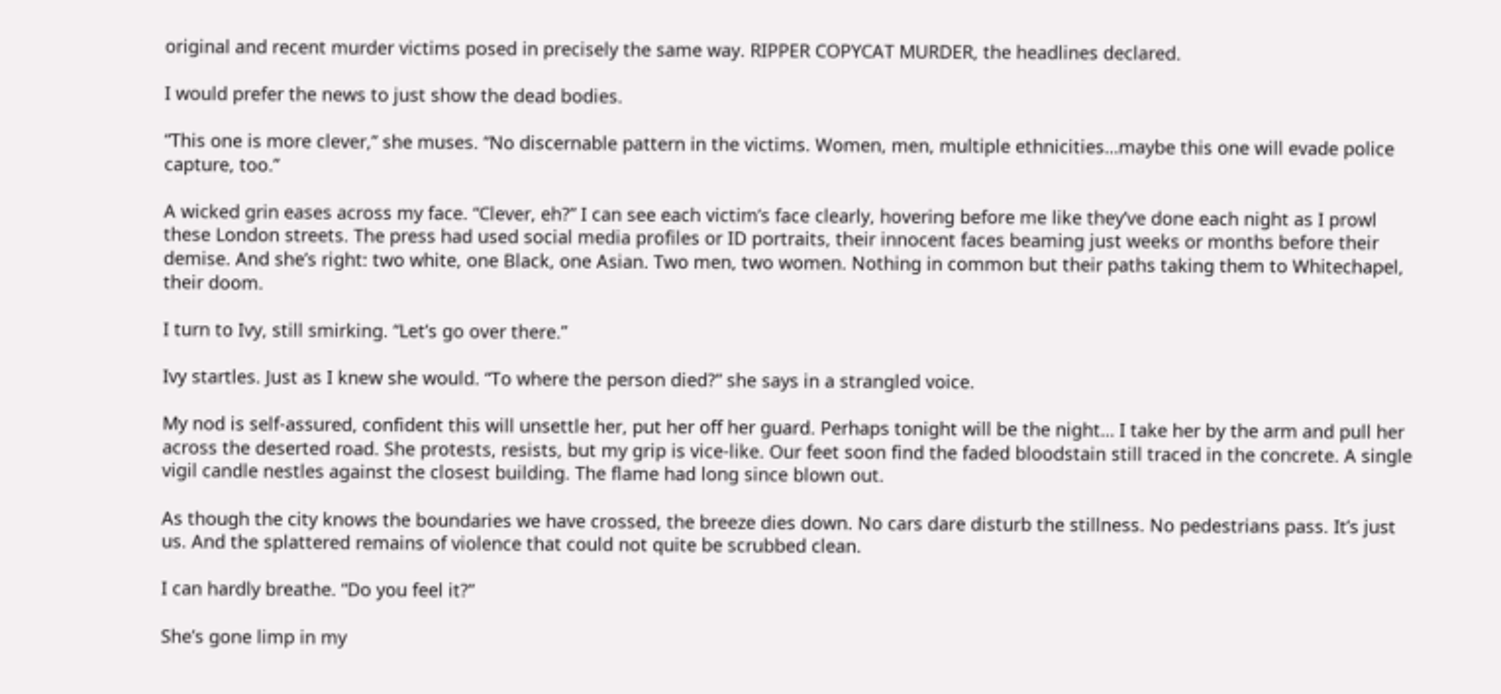original and recent murder victims posed in precisely the same way. RIPPER COPYCAT MURDER, the headlines declared.

I would prefer the news to just show the dead bodies.

“This one is more clever,” she muses. “No discernable pattern in the victims. Women, men, multiple ethnicities…maybe this one will evade police capture, too.”

A wicked grin eases across my face. “Clever, eh?” I can see each victim’s face clearly, hovering before me like they’ve done each night as I prowl these London streets. The press had used social media profiles or ID portraits, their innocent faces beaming just weeks or months before their demise. And she’s right: two white, one Black, one Asian. Two men, two women. Nothing in common but their paths taking them to Whitechapel, their doom.

I turn to Ivy, still smirking. “Let’s go over there.”

Ivy startles. Just as I knew she would. “To where the person died?” she says in a strangled voice.

My nod is self-assured, confident this will unsettle her, put her off her guard. Perhaps tonight will be the night… I take her by the arm and pull her across the deserted road. She protests, resists, but my grip is vice-like. Our feet soon find the faded bloodstain still traced in the concrete. A single vigil candle nestles against the closest building. The flame had long since blown out.

As though the city knows the boundaries we have crossed, the breeze dies down. No cars dare disturb the stillness. No pedestrians pass. It’s just us. And the splattered remains of violence that could not quite be scrubbed clean.

I can hardly breathe. “Do you feel it?”

She’s gone limp in my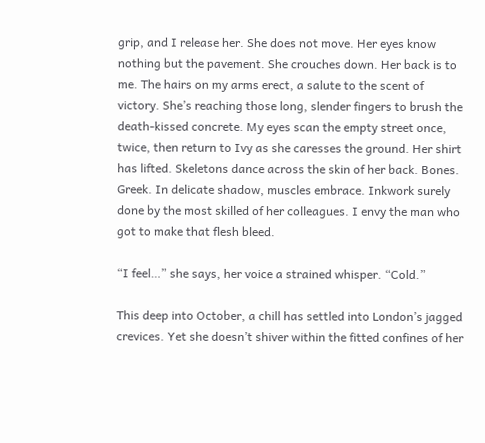grip, and I release her. She does not move. Her eyes know nothing but the pavement. She crouches down. Her back is to me. The hairs on my arms erect, a salute to the scent of victory. She’s reaching those long, slender fingers to brush the death-kissed concrete. My eyes scan the empty street once, twice, then return to Ivy as she caresses the ground. Her shirt has lifted. Skeletons dance across the skin of her back. Bones. Greek. In delicate shadow, muscles embrace. Inkwork surely done by the most skilled of her colleagues. I envy the man who got to make that flesh bleed.

“I feel…” she says, her voice a strained whisper. “Cold.”

This deep into October, a chill has settled into London’s jagged crevices. Yet she doesn’t shiver within the fitted confines of her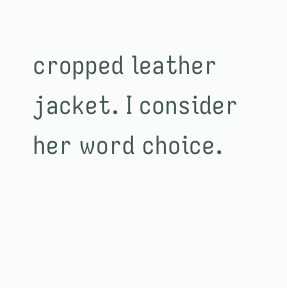cropped leather jacket. I consider her word choice.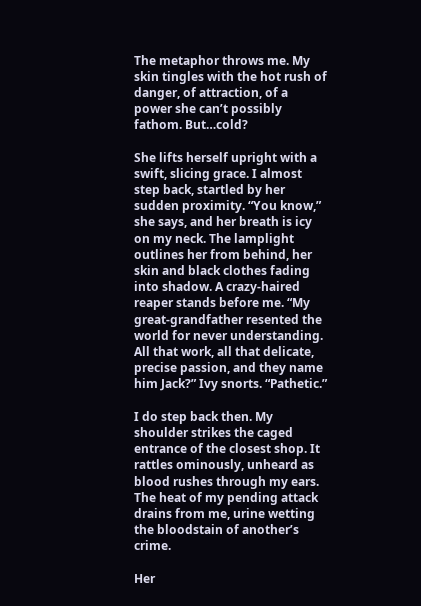The metaphor throws me. My skin tingles with the hot rush of danger, of attraction, of a power she can’t possibly fathom. But…cold?

She lifts herself upright with a swift, slicing grace. I almost step back, startled by her sudden proximity. “You know,” she says, and her breath is icy on my neck. The lamplight outlines her from behind, her skin and black clothes fading into shadow. A crazy-haired reaper stands before me. “My great-grandfather resented the world for never understanding. All that work, all that delicate, precise passion, and they name him Jack?” Ivy snorts. “Pathetic.”

I do step back then. My shoulder strikes the caged entrance of the closest shop. It rattles ominously, unheard as blood rushes through my ears. The heat of my pending attack drains from me, urine wetting the bloodstain of another’s crime.

Her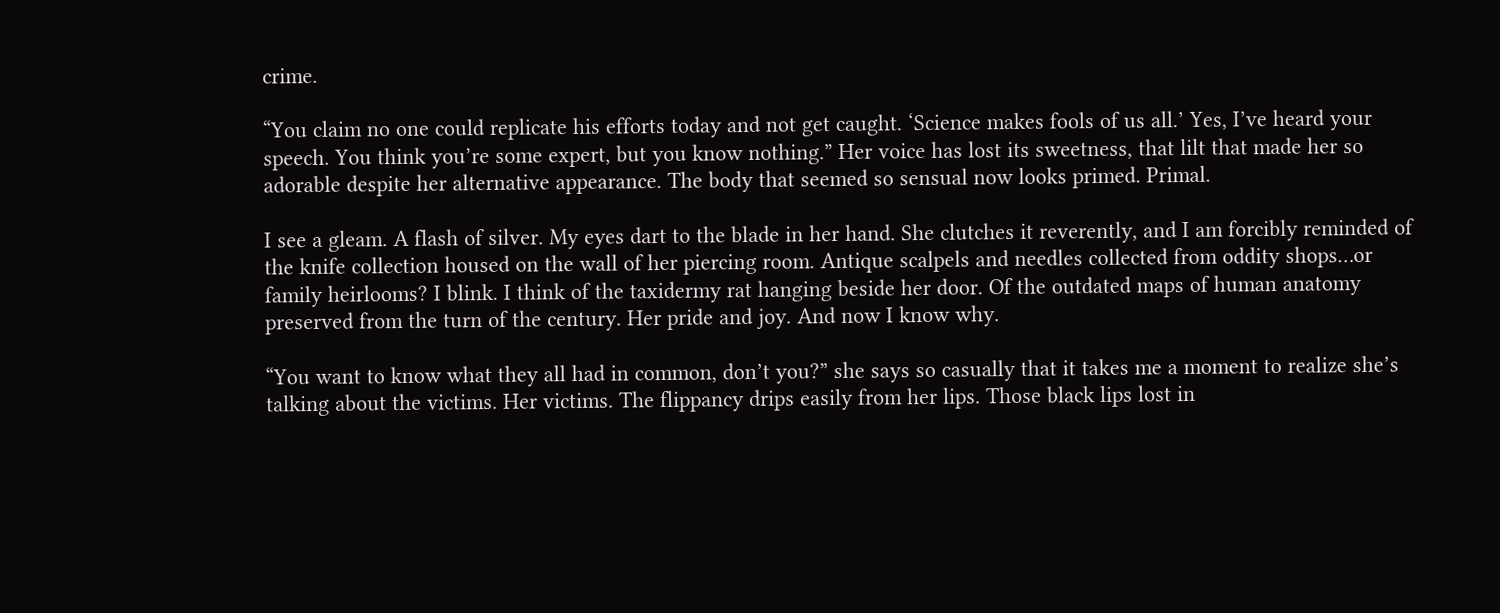crime.

“You claim no one could replicate his efforts today and not get caught. ‘Science makes fools of us all.’ Yes, I’ve heard your speech. You think you’re some expert, but you know nothing.” Her voice has lost its sweetness, that lilt that made her so adorable despite her alternative appearance. The body that seemed so sensual now looks primed. Primal.

I see a gleam. A flash of silver. My eyes dart to the blade in her hand. She clutches it reverently, and I am forcibly reminded of the knife collection housed on the wall of her piercing room. Antique scalpels and needles collected from oddity shops…or family heirlooms? I blink. I think of the taxidermy rat hanging beside her door. Of the outdated maps of human anatomy preserved from the turn of the century. Her pride and joy. And now I know why.

“You want to know what they all had in common, don’t you?” she says so casually that it takes me a moment to realize she’s talking about the victims. Her victims. The flippancy drips easily from her lips. Those black lips lost in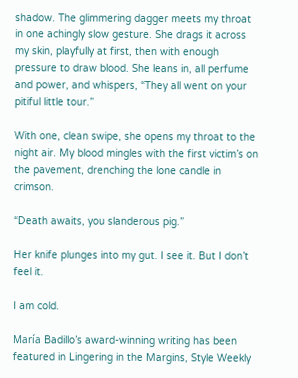shadow. The glimmering dagger meets my throat in one achingly slow gesture. She drags it across my skin, playfully at first, then with enough pressure to draw blood. She leans in, all perfume and power, and whispers, “They all went on your pitiful little tour.”

With one, clean swipe, she opens my throat to the night air. My blood mingles with the first victim’s on the pavement, drenching the lone candle in crimson.

“Death awaits, you slanderous pig.”

Her knife plunges into my gut. I see it. But I don’t feel it.

I am cold.

María Badillo’s award-winning writing has been featured in Lingering in the Margins, Style Weekly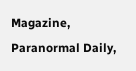Magazine, Paranormal Daily,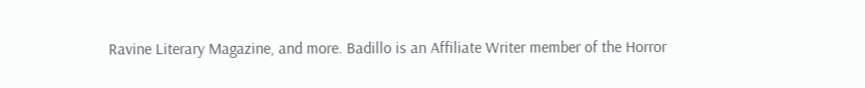Ravine Literary Magazine, and more. Badillo is an Affiliate Writer member of the Horror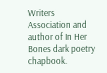Writers Association and author of In Her Bones dark poetry chapbook.